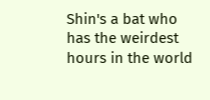Shin's a bat who has the weirdest hours in the world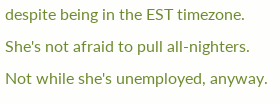despite being in the EST timezone. She's not afraid to pull all-nighters. Not while she's unemployed, anyway.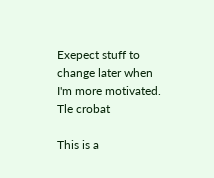Exepect stuff to change later when I'm more motivated.
Tle crobat

This is a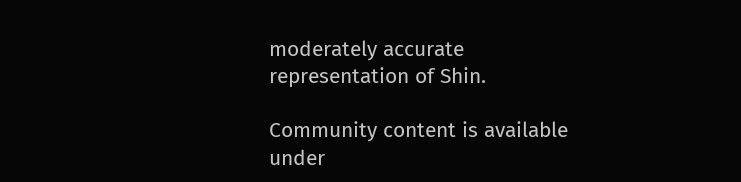moderately accurate representation of Shin.

Community content is available under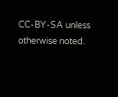CC-BY-SA unless otherwise noted.